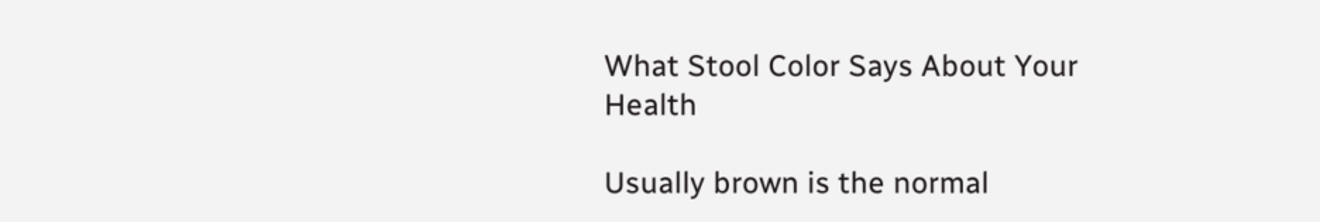What Stool Color Says About Your Health

Usually brown is the normal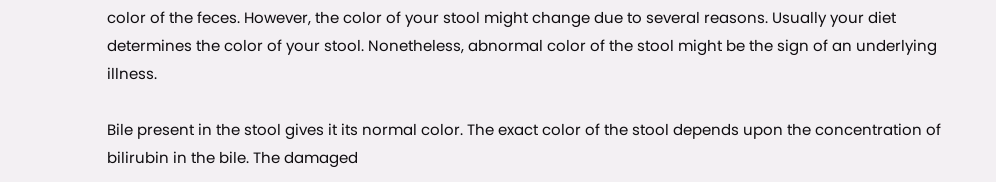color of the feces. However, the color of your stool might change due to several reasons. Usually your diet determines the color of your stool. Nonetheless, abnormal color of the stool might be the sign of an underlying illness.

Bile present in the stool gives it its normal color. The exact color of the stool depends upon the concentration of bilirubin in the bile. The damaged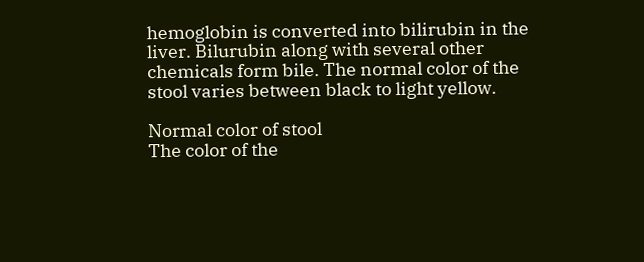hemoglobin is converted into bilirubin in the liver. Bilurubin along with several other chemicals form bile. The normal color of the stool varies between black to light yellow.

Normal color of stool
The color of the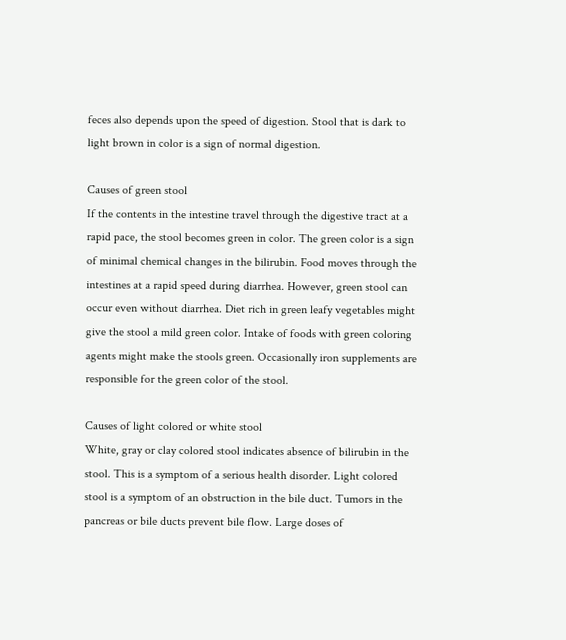feces also depends upon the speed of digestion. Stool that is dark to light brown in color is a sign of normal digestion.

Causes of green stool
If the contents in the intestine travel through the digestive tract at a rapid pace, the stool becomes green in color. The green color is a sign of minimal chemical changes in the bilirubin. Food moves through the intestines at a rapid speed during diarrhea. However, green stool can occur even without diarrhea. Diet rich in green leafy vegetables might give the stool a mild green color. Intake of foods with green coloring agents might make the stools green. Occasionally iron supplements are responsible for the green color of the stool.

Causes of light colored or white stool
White, gray or clay colored stool indicates absence of bilirubin in the stool. This is a symptom of a serious health disorder. Light colored stool is a symptom of an obstruction in the bile duct. Tumors in the pancreas or bile ducts prevent bile flow. Large doses of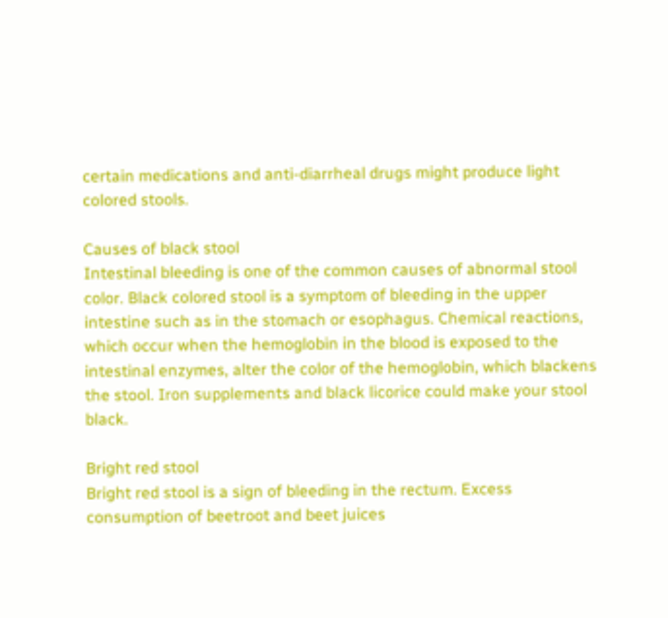certain medications and anti-diarrheal drugs might produce light colored stools.

Causes of black stool
Intestinal bleeding is one of the common causes of abnormal stool color. Black colored stool is a symptom of bleeding in the upper intestine such as in the stomach or esophagus. Chemical reactions, which occur when the hemoglobin in the blood is exposed to the intestinal enzymes, alter the color of the hemoglobin, which blackens the stool. Iron supplements and black licorice could make your stool black.

Bright red stool
Bright red stool is a sign of bleeding in the rectum. Excess consumption of beetroot and beet juices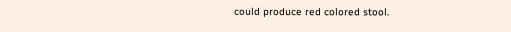could produce red colored stool.